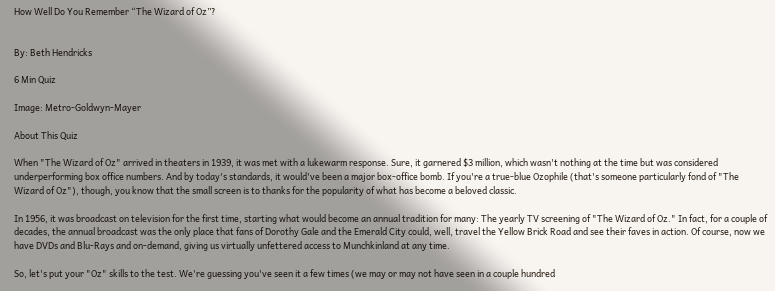How Well Do You Remember “The Wizard of Oz”?


By: Beth Hendricks

6 Min Quiz

Image: Metro-Goldwyn-Mayer

About This Quiz

When "The Wizard of Oz" arrived in theaters in 1939, it was met with a lukewarm response. Sure, it garnered $3 million, which wasn't nothing at the time but was considered underperforming box office numbers. And by today's standards, it would've been a major box-office bomb. If you're a true-blue Ozophile (that's someone particularly fond of "The Wizard of Oz"), though, you know that the small screen is to thanks for the popularity of what has become a beloved classic.

In 1956, it was broadcast on television for the first time, starting what would become an annual tradition for many: The yearly TV screening of "The Wizard of Oz." In fact, for a couple of decades, the annual broadcast was the only place that fans of Dorothy Gale and the Emerald City could, well, travel the Yellow Brick Road and see their faves in action. Of course, now we have DVDs and Blu-Rays and on-demand, giving us virtually unfettered access to Munchkinland at any time.

So, let's put your "Oz" skills to the test. We're guessing you've seen it a few times (we may or may not have seen in a couple hundred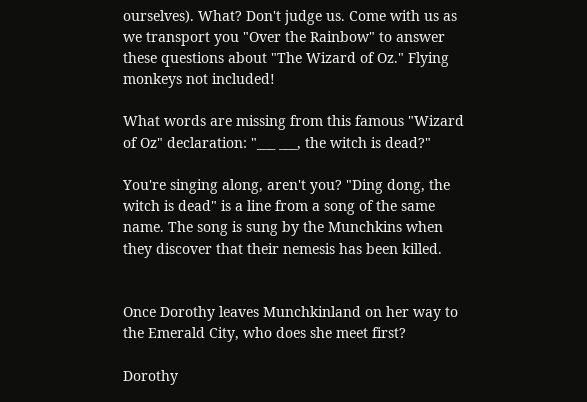ourselves). What? Don't judge us. Come with us as we transport you "Over the Rainbow" to answer these questions about "The Wizard of Oz." Flying monkeys not included!

What words are missing from this famous "Wizard of Oz" declaration: "___ ___, the witch is dead?"

You're singing along, aren't you? "Ding dong, the witch is dead" is a line from a song of the same name. The song is sung by the Munchkins when they discover that their nemesis has been killed.


Once Dorothy leaves Munchkinland on her way to the Emerald City, who does she meet first?

Dorothy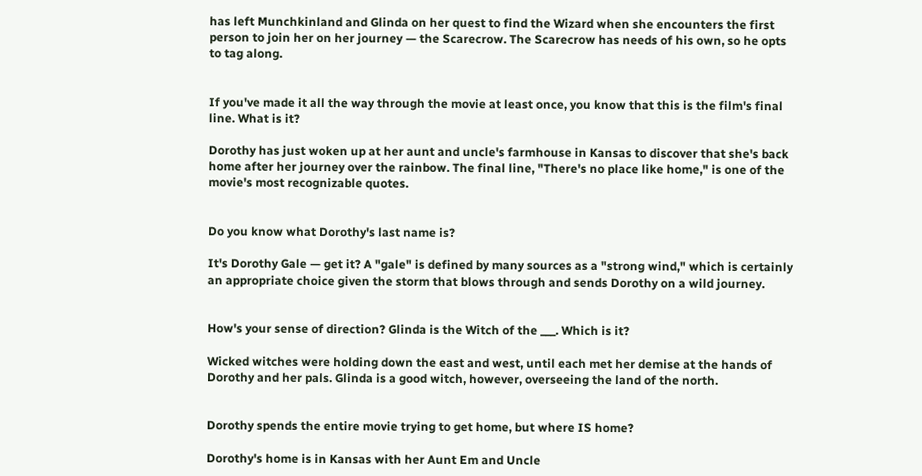has left Munchkinland and Glinda on her quest to find the Wizard when she encounters the first person to join her on her journey — the Scarecrow. The Scarecrow has needs of his own, so he opts to tag along.


If you've made it all the way through the movie at least once, you know that this is the film's final line. What is it?

Dorothy has just woken up at her aunt and uncle's farmhouse in Kansas to discover that she's back home after her journey over the rainbow. The final line, "There's no place like home," is one of the movie's most recognizable quotes.


Do you know what Dorothy's last name is?

It's Dorothy Gale — get it? A "gale" is defined by many sources as a "strong wind," which is certainly an appropriate choice given the storm that blows through and sends Dorothy on a wild journey.


How's your sense of direction? Glinda is the Witch of the ___. Which is it?

Wicked witches were holding down the east and west, until each met her demise at the hands of Dorothy and her pals. Glinda is a good witch, however, overseeing the land of the north.


Dorothy spends the entire movie trying to get home, but where IS home?

Dorothy's home is in Kansas with her Aunt Em and Uncle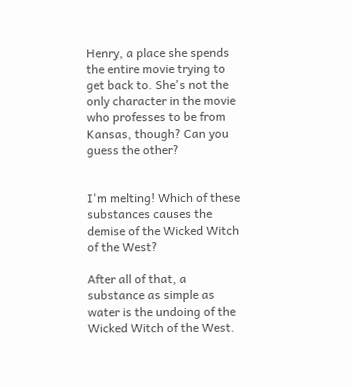Henry, a place she spends the entire movie trying to get back to. She's not the only character in the movie who professes to be from Kansas, though? Can you guess the other?


I'm melting! Which of these substances causes the demise of the Wicked Witch of the West?

After all of that, a substance as simple as water is the undoing of the Wicked Witch of the West.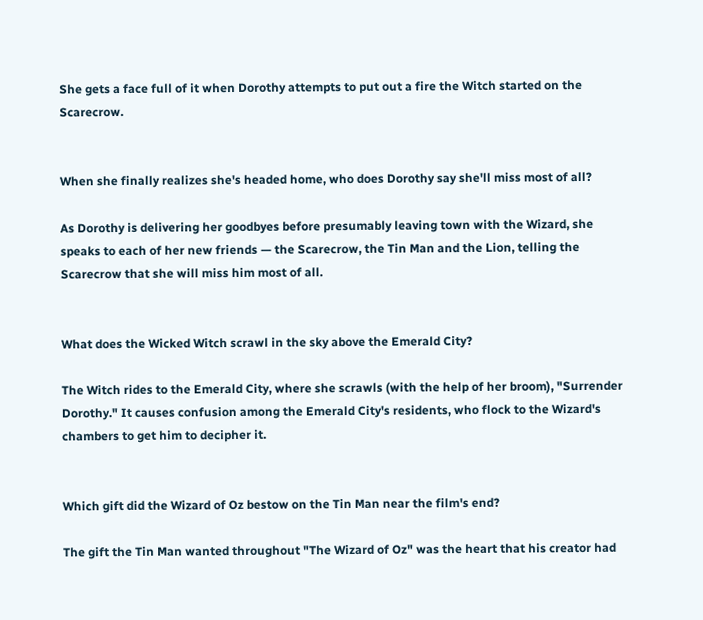She gets a face full of it when Dorothy attempts to put out a fire the Witch started on the Scarecrow.


When she finally realizes she's headed home, who does Dorothy say she'll miss most of all?

As Dorothy is delivering her goodbyes before presumably leaving town with the Wizard, she speaks to each of her new friends — the Scarecrow, the Tin Man and the Lion, telling the Scarecrow that she will miss him most of all.


What does the Wicked Witch scrawl in the sky above the Emerald City?

The Witch rides to the Emerald City, where she scrawls (with the help of her broom), "Surrender Dorothy." It causes confusion among the Emerald City's residents, who flock to the Wizard's chambers to get him to decipher it.


Which gift did the Wizard of Oz bestow on the Tin Man near the film's end?

The gift the Tin Man wanted throughout "The Wizard of Oz" was the heart that his creator had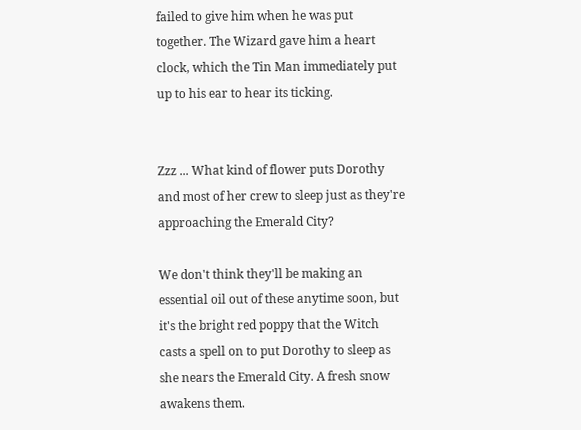failed to give him when he was put together. The Wizard gave him a heart clock, which the Tin Man immediately put up to his ear to hear its ticking.


Zzz ... What kind of flower puts Dorothy and most of her crew to sleep just as they're approaching the Emerald City?

We don't think they'll be making an essential oil out of these anytime soon, but it's the bright red poppy that the Witch casts a spell on to put Dorothy to sleep as she nears the Emerald City. A fresh snow awakens them.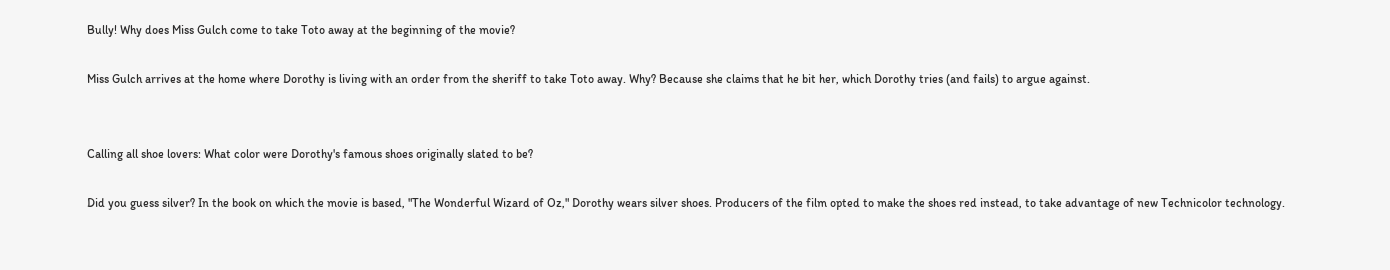Bully! Why does Miss Gulch come to take Toto away at the beginning of the movie?

Miss Gulch arrives at the home where Dorothy is living with an order from the sheriff to take Toto away. Why? Because she claims that he bit her, which Dorothy tries (and fails) to argue against.


Calling all shoe lovers: What color were Dorothy's famous shoes originally slated to be?

Did you guess silver? In the book on which the movie is based, "The Wonderful Wizard of Oz," Dorothy wears silver shoes. Producers of the film opted to make the shoes red instead, to take advantage of new Technicolor technology.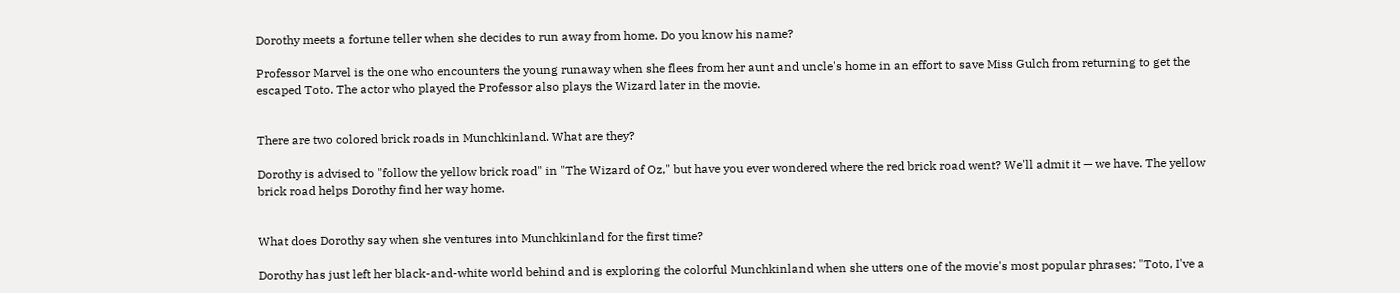Dorothy meets a fortune teller when she decides to run away from home. Do you know his name?

Professor Marvel is the one who encounters the young runaway when she flees from her aunt and uncle's home in an effort to save Miss Gulch from returning to get the escaped Toto. The actor who played the Professor also plays the Wizard later in the movie.


There are two colored brick roads in Munchkinland. What are they?

Dorothy is advised to "follow the yellow brick road" in "The Wizard of Oz," but have you ever wondered where the red brick road went? We'll admit it — we have. The yellow brick road helps Dorothy find her way home.


What does Dorothy say when she ventures into Munchkinland for the first time?

Dorothy has just left her black-and-white world behind and is exploring the colorful Munchkinland when she utters one of the movie's most popular phrases: "Toto, I've a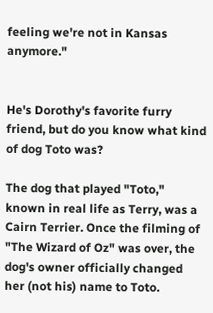feeling we're not in Kansas anymore."


He's Dorothy's favorite furry friend, but do you know what kind of dog Toto was?

The dog that played "Toto," known in real life as Terry, was a Cairn Terrier. Once the filming of "The Wizard of Oz" was over, the dog's owner officially changed her (not his) name to Toto.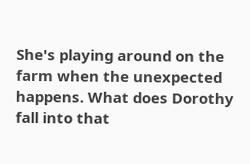She's playing around on the farm when the unexpected happens. What does Dorothy fall into that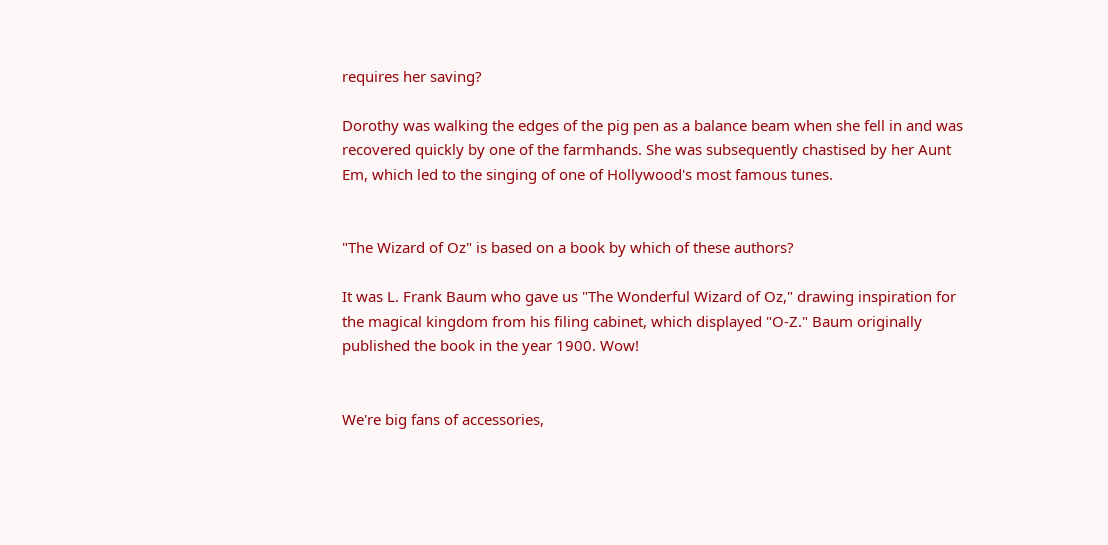requires her saving?

Dorothy was walking the edges of the pig pen as a balance beam when she fell in and was recovered quickly by one of the farmhands. She was subsequently chastised by her Aunt Em, which led to the singing of one of Hollywood's most famous tunes.


"The Wizard of Oz" is based on a book by which of these authors?

It was L. Frank Baum who gave us "The Wonderful Wizard of Oz," drawing inspiration for the magical kingdom from his filing cabinet, which displayed "O-Z." Baum originally published the book in the year 1900. Wow!


We're big fans of accessories,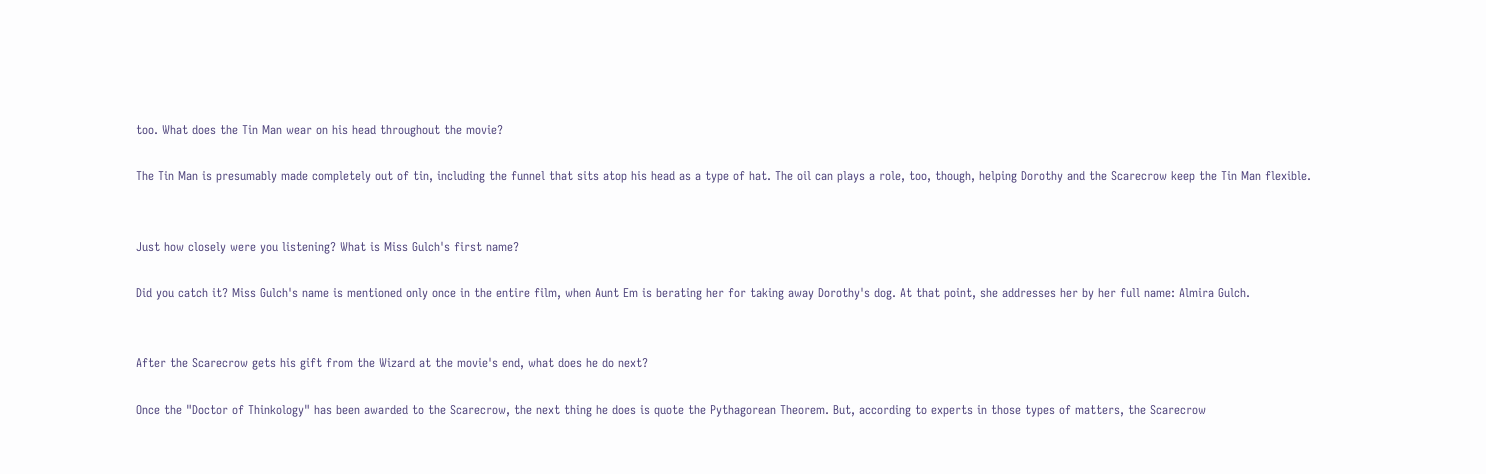too. What does the Tin Man wear on his head throughout the movie?

The Tin Man is presumably made completely out of tin, including the funnel that sits atop his head as a type of hat. The oil can plays a role, too, though, helping Dorothy and the Scarecrow keep the Tin Man flexible.


Just how closely were you listening? What is Miss Gulch's first name?

Did you catch it? Miss Gulch's name is mentioned only once in the entire film, when Aunt Em is berating her for taking away Dorothy's dog. At that point, she addresses her by her full name: Almira Gulch.


After the Scarecrow gets his gift from the Wizard at the movie's end, what does he do next?

Once the "Doctor of Thinkology" has been awarded to the Scarecrow, the next thing he does is quote the Pythagorean Theorem. But, according to experts in those types of matters, the Scarecrow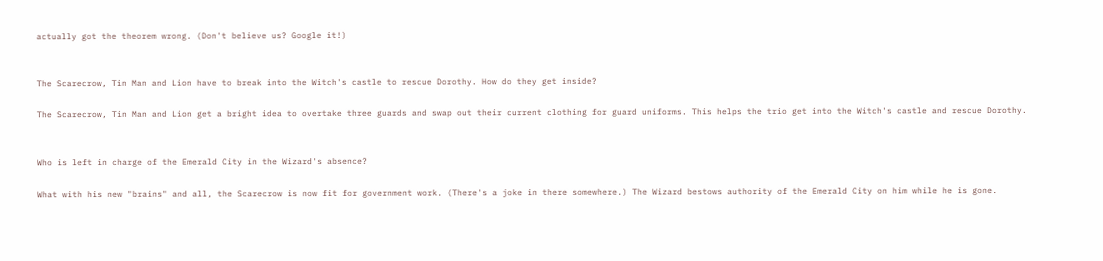actually got the theorem wrong. (Don't believe us? Google it!)


The Scarecrow, Tin Man and Lion have to break into the Witch's castle to rescue Dorothy. How do they get inside?

The Scarecrow, Tin Man and Lion get a bright idea to overtake three guards and swap out their current clothing for guard uniforms. This helps the trio get into the Witch's castle and rescue Dorothy.


Who is left in charge of the Emerald City in the Wizard's absence?

What with his new "brains" and all, the Scarecrow is now fit for government work. (There's a joke in there somewhere.) The Wizard bestows authority of the Emerald City on him while he is gone.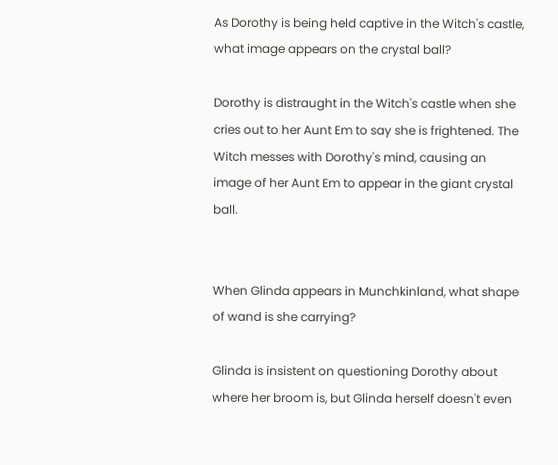As Dorothy is being held captive in the Witch's castle, what image appears on the crystal ball?

Dorothy is distraught in the Witch's castle when she cries out to her Aunt Em to say she is frightened. The Witch messes with Dorothy's mind, causing an image of her Aunt Em to appear in the giant crystal ball.


When Glinda appears in Munchkinland, what shape of wand is she carrying?

Glinda is insistent on questioning Dorothy about where her broom is, but Glinda herself doesn't even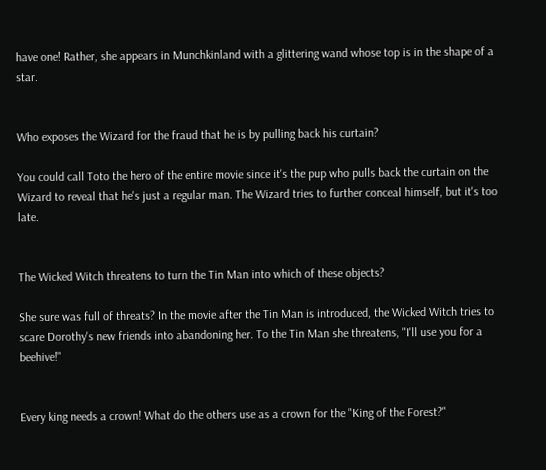have one! Rather, she appears in Munchkinland with a glittering wand whose top is in the shape of a star.


Who exposes the Wizard for the fraud that he is by pulling back his curtain?

You could call Toto the hero of the entire movie since it's the pup who pulls back the curtain on the Wizard to reveal that he's just a regular man. The Wizard tries to further conceal himself, but it's too late.


The Wicked Witch threatens to turn the Tin Man into which of these objects?

She sure was full of threats? In the movie after the Tin Man is introduced, the Wicked Witch tries to scare Dorothy's new friends into abandoning her. To the Tin Man she threatens, "I'll use you for a beehive!"


Every king needs a crown! What do the others use as a crown for the "King of the Forest?"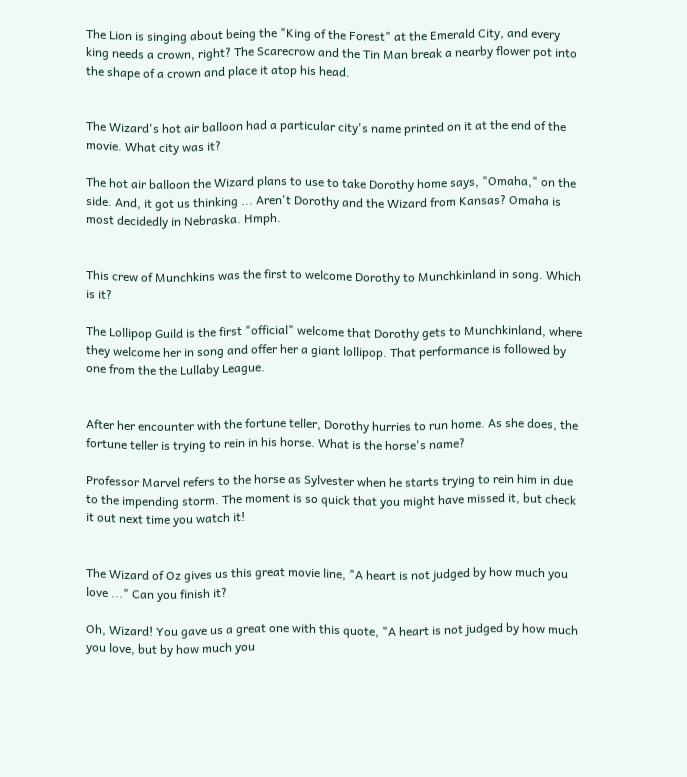The Lion is singing about being the "King of the Forest" at the Emerald City, and every king needs a crown, right? The Scarecrow and the Tin Man break a nearby flower pot into the shape of a crown and place it atop his head.


The Wizard's hot air balloon had a particular city's name printed on it at the end of the movie. What city was it?

The hot air balloon the Wizard plans to use to take Dorothy home says, "Omaha," on the side. And, it got us thinking ... Aren't Dorothy and the Wizard from Kansas? Omaha is most decidedly in Nebraska. Hmph.


This crew of Munchkins was the first to welcome Dorothy to Munchkinland in song. Which is it?

The Lollipop Guild is the first "official" welcome that Dorothy gets to Munchkinland, where they welcome her in song and offer her a giant lollipop. That performance is followed by one from the the Lullaby League.


After her encounter with the fortune teller, Dorothy hurries to run home. As she does, the fortune teller is trying to rein in his horse. What is the horse's name?

Professor Marvel refers to the horse as Sylvester when he starts trying to rein him in due to the impending storm. The moment is so quick that you might have missed it, but check it out next time you watch it!


The Wizard of Oz gives us this great movie line, "A heart is not judged by how much you love ..." Can you finish it?

Oh, Wizard! You gave us a great one with this quote, "A heart is not judged by how much you love, but by how much you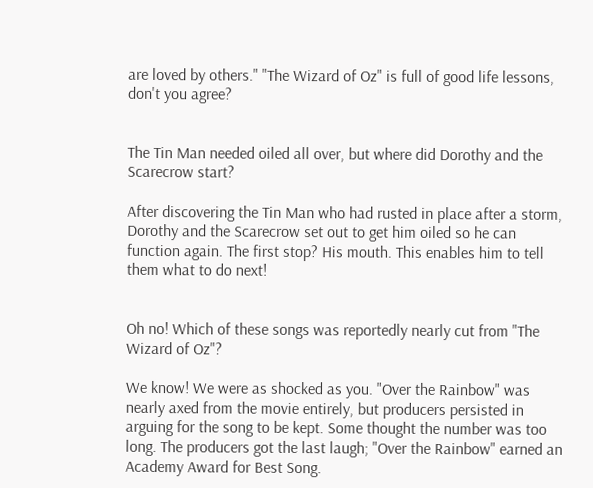are loved by others." "The Wizard of Oz" is full of good life lessons, don't you agree?


The Tin Man needed oiled all over, but where did Dorothy and the Scarecrow start?

After discovering the Tin Man who had rusted in place after a storm, Dorothy and the Scarecrow set out to get him oiled so he can function again. The first stop? His mouth. This enables him to tell them what to do next!


Oh no! Which of these songs was reportedly nearly cut from "The Wizard of Oz"?

We know! We were as shocked as you. "Over the Rainbow" was nearly axed from the movie entirely, but producers persisted in arguing for the song to be kept. Some thought the number was too long. The producers got the last laugh; "Over the Rainbow" earned an Academy Award for Best Song.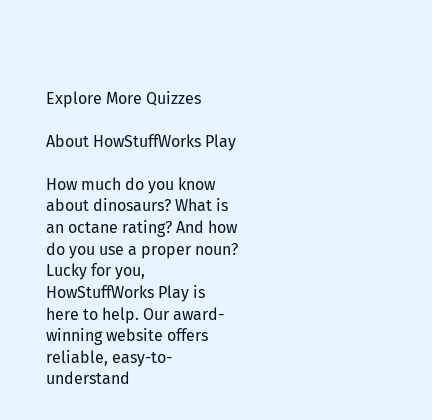Explore More Quizzes

About HowStuffWorks Play

How much do you know about dinosaurs? What is an octane rating? And how do you use a proper noun? Lucky for you, HowStuffWorks Play is here to help. Our award-winning website offers reliable, easy-to-understand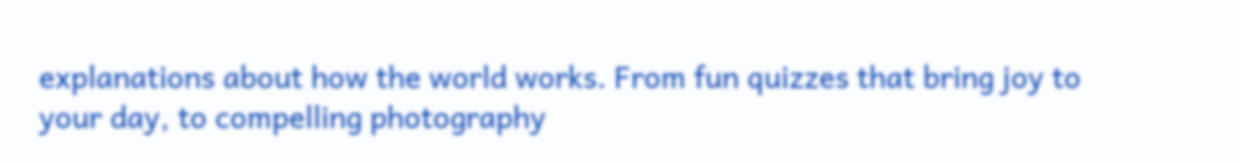explanations about how the world works. From fun quizzes that bring joy to your day, to compelling photography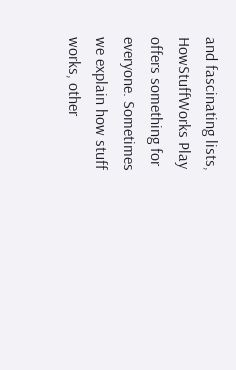and fascinating lists, HowStuffWorks Play offers something for everyone. Sometimes we explain how stuff works, other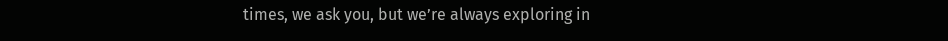times, we ask you, but we’re always exploring in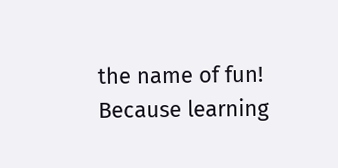the name of fun! Because learning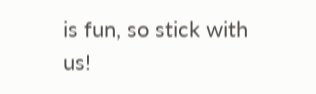is fun, so stick with us!